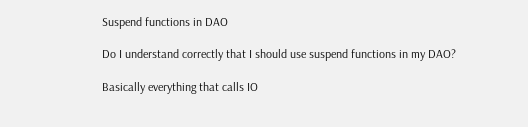Suspend functions in DAO

Do I understand correctly that I should use suspend functions in my DAO?

Basically everything that calls IO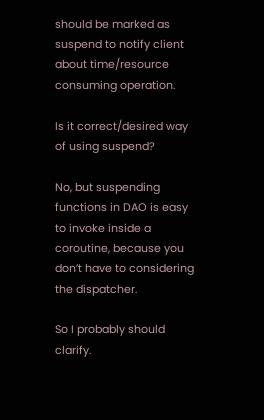should be marked as suspend to notify client about time/resource consuming operation.

Is it correct/desired way of using suspend?

No, but suspending functions in DAO is easy to invoke inside a coroutine, because you don’t have to considering the dispatcher.

So I probably should clarify.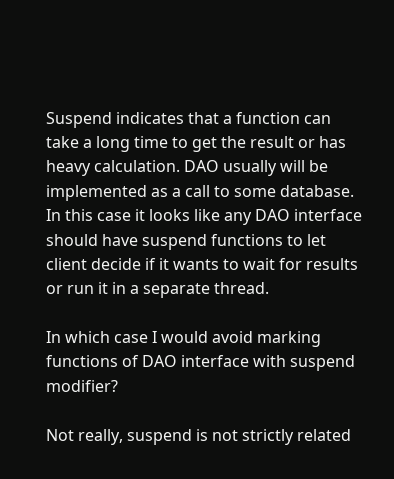Suspend indicates that a function can take a long time to get the result or has heavy calculation. DAO usually will be implemented as a call to some database. In this case it looks like any DAO interface should have suspend functions to let client decide if it wants to wait for results or run it in a separate thread.

In which case I would avoid marking functions of DAO interface with suspend modifier?

Not really, suspend is not strictly related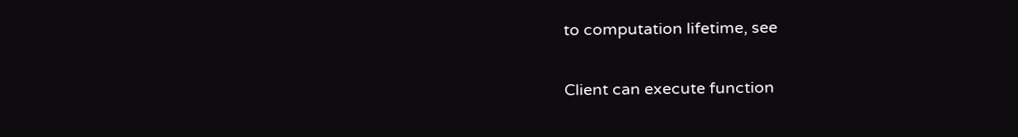to computation lifetime, see

Client can execute function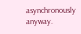asynchronously anyway.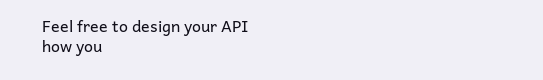Feel free to design your API how you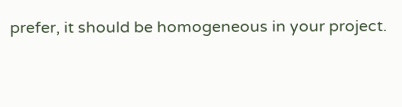prefer, it should be homogeneous in your project.